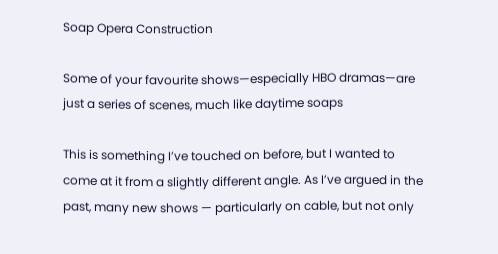Soap Opera Construction

Some of your favourite shows—especially HBO dramas—are just a series of scenes, much like daytime soaps

This is something I’ve touched on before, but I wanted to come at it from a slightly different angle. As I’ve argued in the past, many new shows — particularly on cable, but not only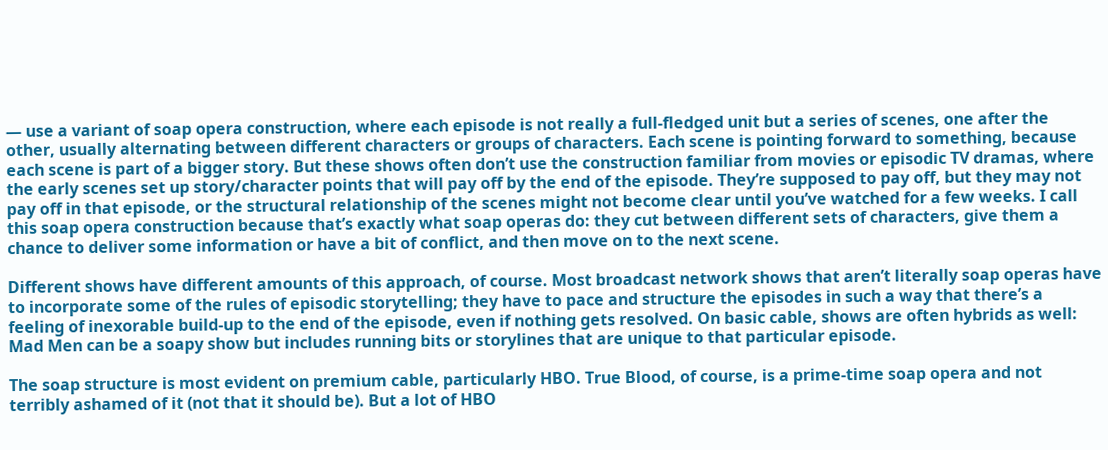— use a variant of soap opera construction, where each episode is not really a full-fledged unit but a series of scenes, one after the other, usually alternating between different characters or groups of characters. Each scene is pointing forward to something, because each scene is part of a bigger story. But these shows often don’t use the construction familiar from movies or episodic TV dramas, where the early scenes set up story/character points that will pay off by the end of the episode. They’re supposed to pay off, but they may not pay off in that episode, or the structural relationship of the scenes might not become clear until you’ve watched for a few weeks. I call this soap opera construction because that’s exactly what soap operas do: they cut between different sets of characters, give them a chance to deliver some information or have a bit of conflict, and then move on to the next scene.

Different shows have different amounts of this approach, of course. Most broadcast network shows that aren’t literally soap operas have to incorporate some of the rules of episodic storytelling; they have to pace and structure the episodes in such a way that there’s a feeling of inexorable build-up to the end of the episode, even if nothing gets resolved. On basic cable, shows are often hybrids as well: Mad Men can be a soapy show but includes running bits or storylines that are unique to that particular episode.

The soap structure is most evident on premium cable, particularly HBO. True Blood, of course, is a prime-time soap opera and not terribly ashamed of it (not that it should be). But a lot of HBO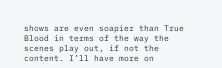shows are even soapier than True Blood in terms of the way the scenes play out, if not the content. I’ll have more on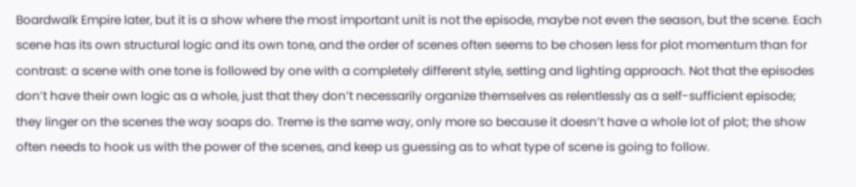Boardwalk Empire later, but it is a show where the most important unit is not the episode, maybe not even the season, but the scene. Each scene has its own structural logic and its own tone, and the order of scenes often seems to be chosen less for plot momentum than for contrast: a scene with one tone is followed by one with a completely different style, setting and lighting approach. Not that the episodes don’t have their own logic as a whole, just that they don’t necessarily organize themselves as relentlessly as a self-sufficient episode; they linger on the scenes the way soaps do. Treme is the same way, only more so because it doesn’t have a whole lot of plot; the show often needs to hook us with the power of the scenes, and keep us guessing as to what type of scene is going to follow.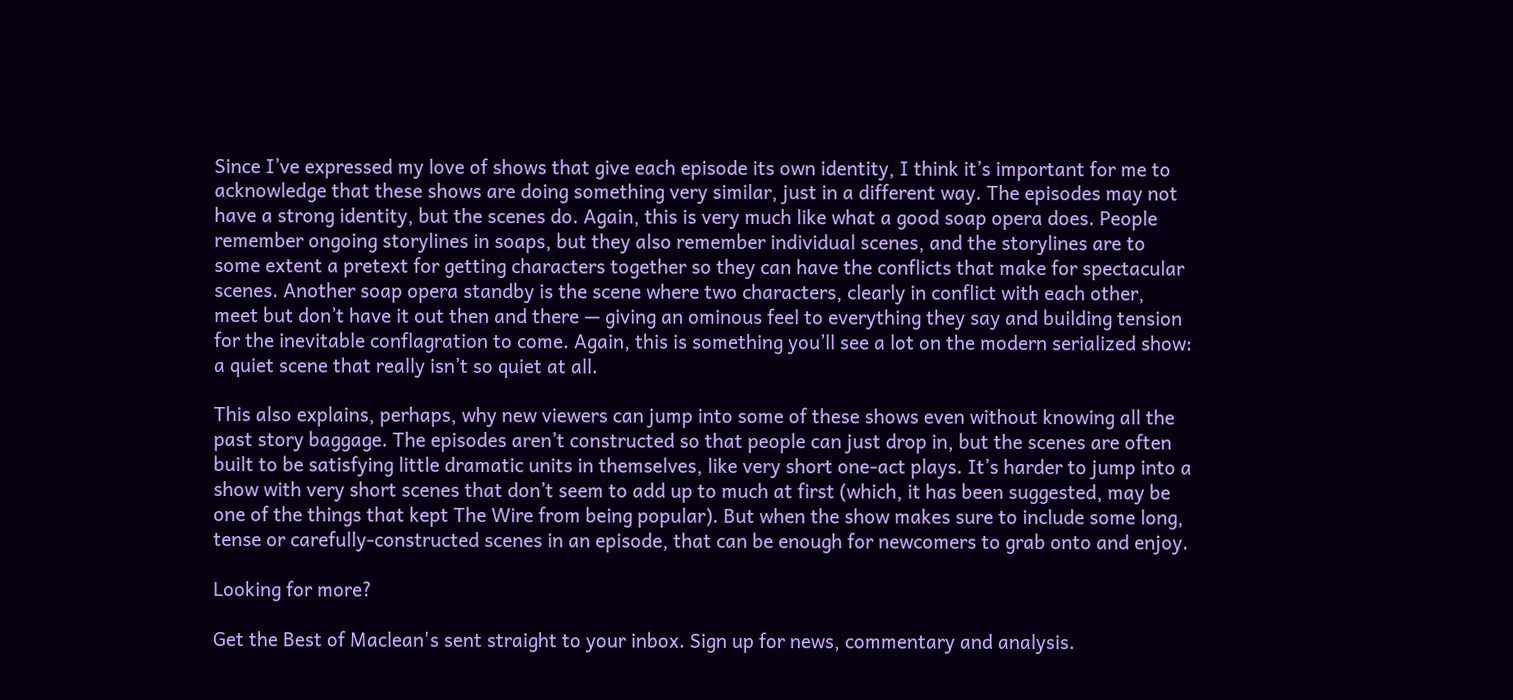Since I’ve expressed my love of shows that give each episode its own identity, I think it’s important for me to acknowledge that these shows are doing something very similar, just in a different way. The episodes may not have a strong identity, but the scenes do. Again, this is very much like what a good soap opera does. People remember ongoing storylines in soaps, but they also remember individual scenes, and the storylines are to some extent a pretext for getting characters together so they can have the conflicts that make for spectacular scenes. Another soap opera standby is the scene where two characters, clearly in conflict with each other, meet but don’t have it out then and there — giving an ominous feel to everything they say and building tension for the inevitable conflagration to come. Again, this is something you’ll see a lot on the modern serialized show: a quiet scene that really isn’t so quiet at all.

This also explains, perhaps, why new viewers can jump into some of these shows even without knowing all the past story baggage. The episodes aren’t constructed so that people can just drop in, but the scenes are often built to be satisfying little dramatic units in themselves, like very short one-act plays. It’s harder to jump into a show with very short scenes that don’t seem to add up to much at first (which, it has been suggested, may be one of the things that kept The Wire from being popular). But when the show makes sure to include some long, tense or carefully-constructed scenes in an episode, that can be enough for newcomers to grab onto and enjoy.

Looking for more?

Get the Best of Maclean's sent straight to your inbox. Sign up for news, commentary and analysis.